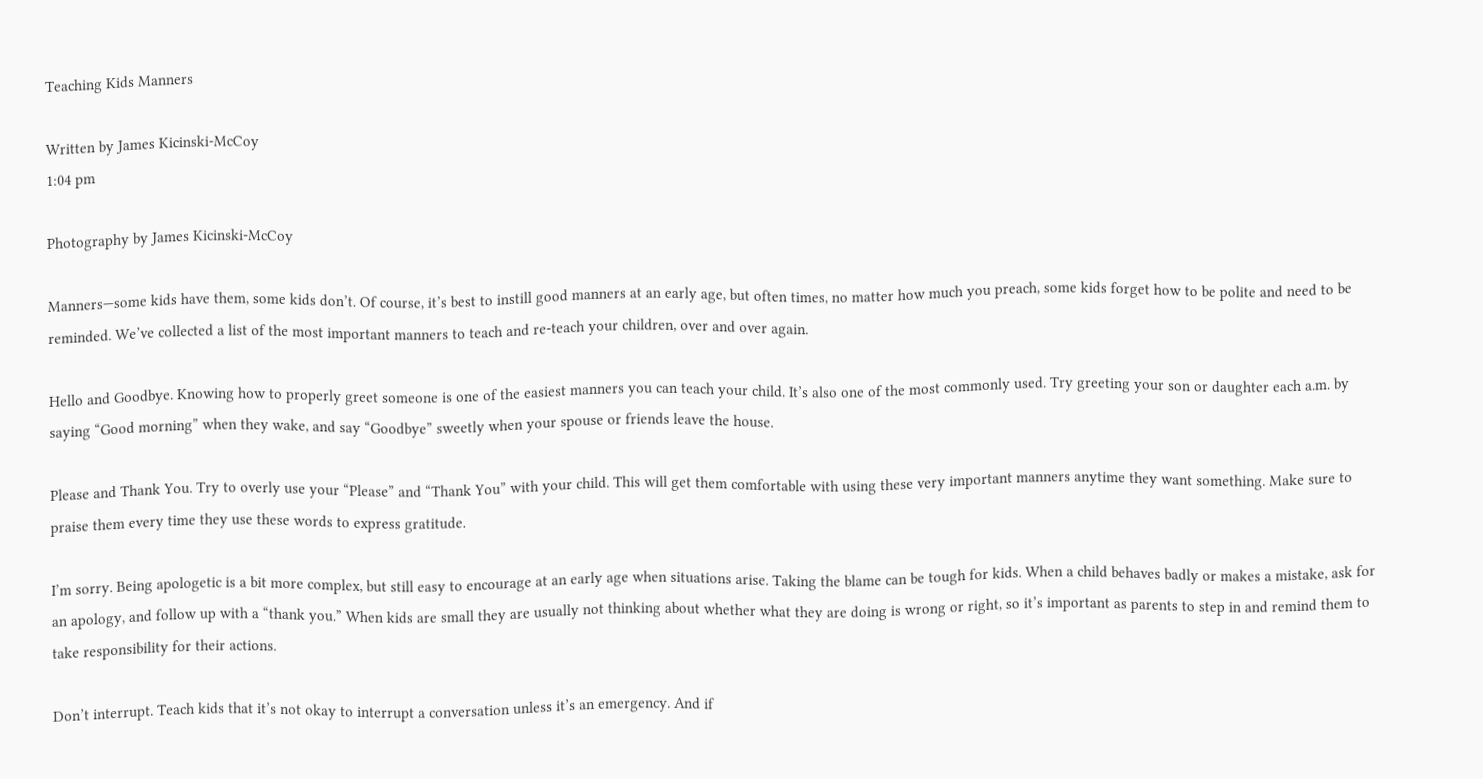Teaching Kids Manners

Written by James Kicinski-McCoy
1:04 pm

Photography by James Kicinski-McCoy

Manners—some kids have them, some kids don’t. Of course, it’s best to instill good manners at an early age, but often times, no matter how much you preach, some kids forget how to be polite and need to be reminded. We’ve collected a list of the most important manners to teach and re-teach your children, over and over again.

Hello and Goodbye. Knowing how to properly greet someone is one of the easiest manners you can teach your child. It’s also one of the most commonly used. Try greeting your son or daughter each a.m. by saying “Good morning” when they wake, and say “Goodbye” sweetly when your spouse or friends leave the house.

Please and Thank You. Try to overly use your “Please” and “Thank You” with your child. This will get them comfortable with using these very important manners anytime they want something. Make sure to praise them every time they use these words to express gratitude.

I’m sorry. Being apologetic is a bit more complex, but still easy to encourage at an early age when situations arise. Taking the blame can be tough for kids. When a child behaves badly or makes a mistake, ask for an apology, and follow up with a “thank you.” When kids are small they are usually not thinking about whether what they are doing is wrong or right, so it’s important as parents to step in and remind them to take responsibility for their actions.

Don’t interrupt. Teach kids that it’s not okay to interrupt a conversation unless it’s an emergency. And if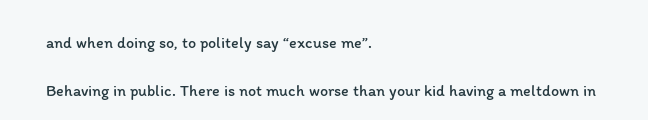and when doing so, to politely say “excuse me”.

Behaving in public. There is not much worse than your kid having a meltdown in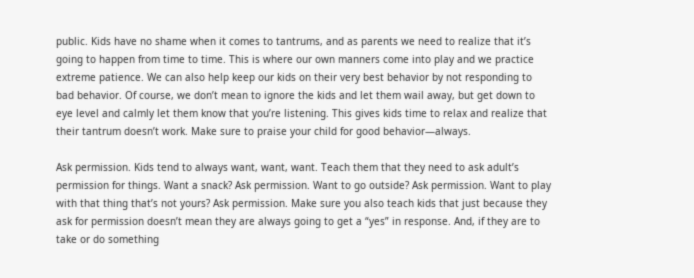public. Kids have no shame when it comes to tantrums, and as parents we need to realize that it’s going to happen from time to time. This is where our own manners come into play and we practice extreme patience. We can also help keep our kids on their very best behavior by not responding to bad behavior. Of course, we don’t mean to ignore the kids and let them wail away, but get down to eye level and calmly let them know that you’re listening. This gives kids time to relax and realize that their tantrum doesn’t work. Make sure to praise your child for good behavior—always.

Ask permission. Kids tend to always want, want, want. Teach them that they need to ask adult’s permission for things. Want a snack? Ask permission. Want to go outside? Ask permission. Want to play with that thing that’s not yours? Ask permission. Make sure you also teach kids that just because they ask for permission doesn’t mean they are always going to get a “yes” in response. And, if they are to take or do something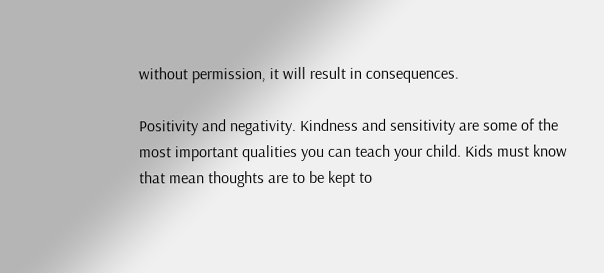without permission, it will result in consequences.

Positivity and negativity. Kindness and sensitivity are some of the most important qualities you can teach your child. Kids must know that mean thoughts are to be kept to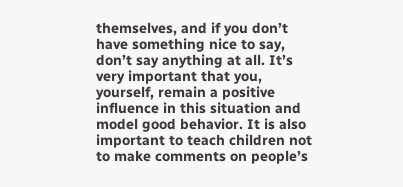themselves, and if you don’t have something nice to say, don’t say anything at all. It’s very important that you, yourself, remain a positive influence in this situation and model good behavior. It is also important to teach children not to make comments on people’s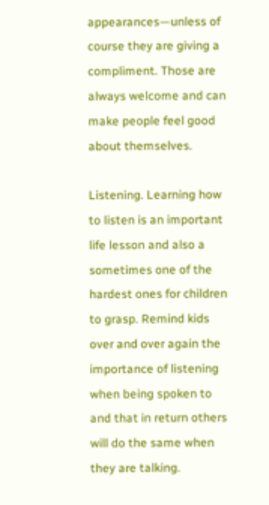appearances—unless of course they are giving a compliment. Those are always welcome and can make people feel good about themselves.

Listening. Learning how to listen is an important life lesson and also a sometimes one of the hardest ones for children to grasp. Remind kids over and over again the importance of listening when being spoken to and that in return others will do the same when they are talking.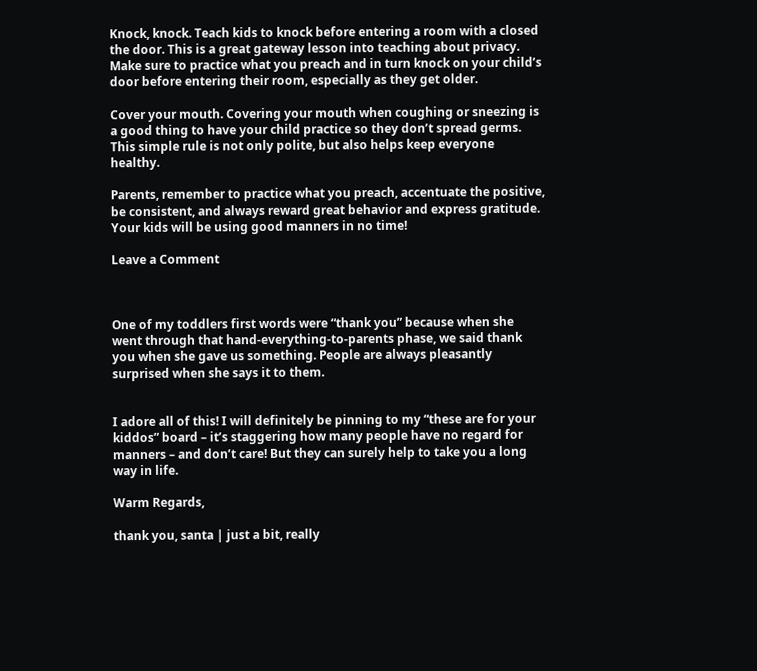Knock, knock. Teach kids to knock before entering a room with a closed the door. This is a great gateway lesson into teaching about privacy. Make sure to practice what you preach and in turn knock on your child’s door before entering their room, especially as they get older.

Cover your mouth. Covering your mouth when coughing or sneezing is a good thing to have your child practice so they don’t spread germs. This simple rule is not only polite, but also helps keep everyone healthy.

Parents, remember to practice what you preach, accentuate the positive, be consistent, and always reward great behavior and express gratitude. Your kids will be using good manners in no time!

Leave a Comment



One of my toddlers first words were “thank you” because when she went through that hand-everything-to-parents phase, we said thank you when she gave us something. People are always pleasantly surprised when she says it to them.


I adore all of this! I will definitely be pinning to my “these are for your kiddos” board – it’s staggering how many people have no regard for manners – and don’t care! But they can surely help to take you a long way in life.

Warm Regards,

thank you, santa | just a bit, really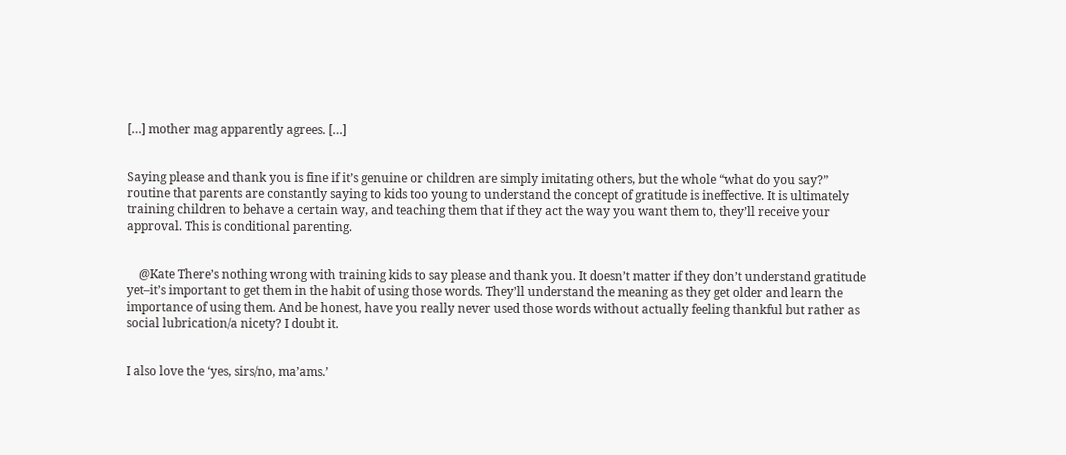[…] mother mag apparently agrees. […]


Saying please and thank you is fine if it’s genuine or children are simply imitating others, but the whole “what do you say?” routine that parents are constantly saying to kids too young to understand the concept of gratitude is ineffective. It is ultimately training children to behave a certain way, and teaching them that if they act the way you want them to, they’ll receive your approval. This is conditional parenting.


    @Kate There’s nothing wrong with training kids to say please and thank you. It doesn’t matter if they don’t understand gratitude yet–it’s important to get them in the habit of using those words. They’ll understand the meaning as they get older and learn the importance of using them. And be honest, have you really never used those words without actually feeling thankful but rather as social lubrication/a nicety? I doubt it.


I also love the ‘yes, sirs/no, ma’ams.’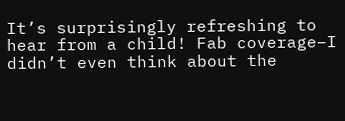It’s surprisingly refreshing to hear from a child! Fab coverage–I didn’t even think about the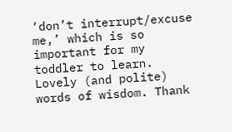‘don’t interrupt/excuse me,’ which is so important for my toddler to learn. Lovely (and polite) words of wisdom. Thank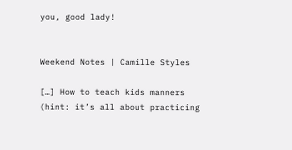you, good lady!


Weekend Notes | Camille Styles

[…] How to teach kids manners (hint: it’s all about practicing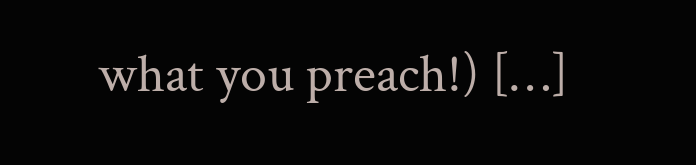what you preach!) […]